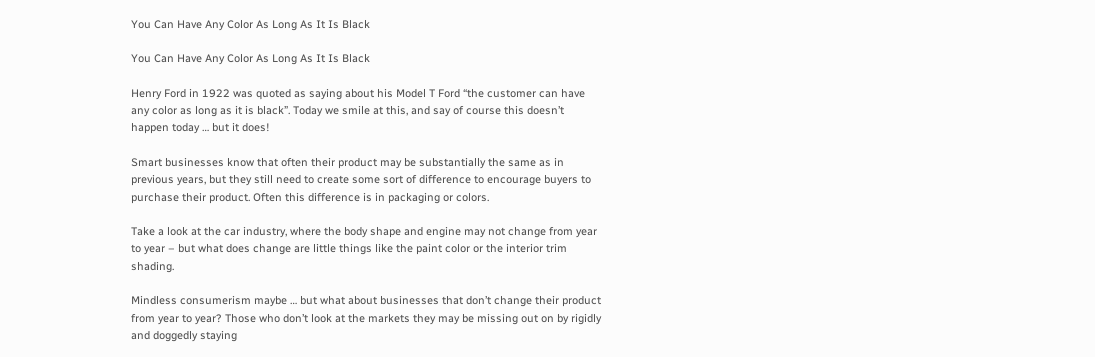You Can Have Any Color As Long As It Is Black

You Can Have Any Color As Long As It Is Black

Henry Ford in 1922 was quoted as saying about his Model T Ford “the customer can have any color as long as it is black”. Today we smile at this, and say of course this doesn’t happen today … but it does!

Smart businesses know that often their product may be substantially the same as in previous years, but they still need to create some sort of difference to encourage buyers to purchase their product. Often this difference is in packaging or colors.

Take a look at the car industry, where the body shape and engine may not change from year to year – but what does change are little things like the paint color or the interior trim shading.

Mindless consumerism maybe … but what about businesses that don’t change their product from year to year? Those who don’t look at the markets they may be missing out on by rigidly and doggedly staying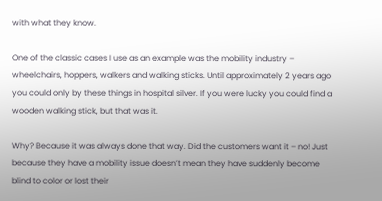with what they know.

One of the classic cases I use as an example was the mobility industry – wheelchairs, hoppers, walkers and walking sticks. Until approximately 2 years ago you could only by these things in hospital silver. If you were lucky you could find a wooden walking stick, but that was it.

Why? Because it was always done that way. Did the customers want it – no! Just because they have a mobility issue doesn’t mean they have suddenly become blind to color or lost their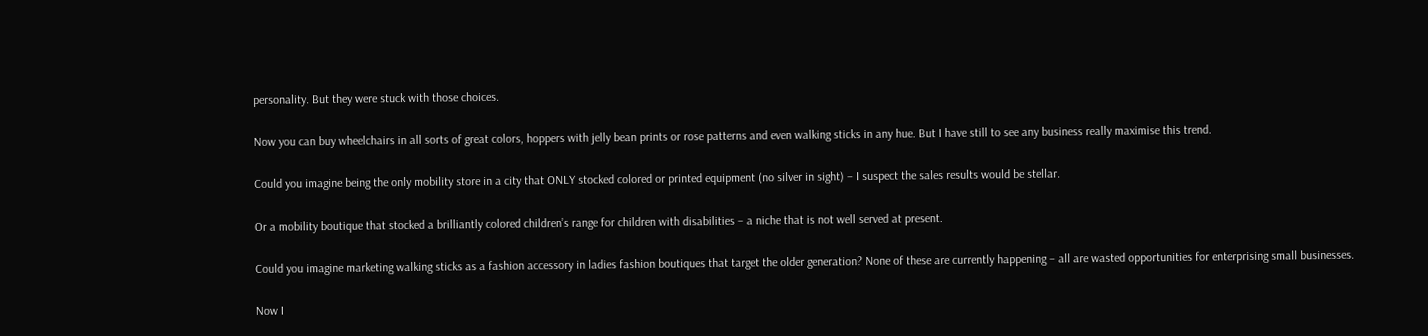personality. But they were stuck with those choices.

Now you can buy wheelchairs in all sorts of great colors, hoppers with jelly bean prints or rose patterns and even walking sticks in any hue. But I have still to see any business really maximise this trend.

Could you imagine being the only mobility store in a city that ONLY stocked colored or printed equipment (no silver in sight) – I suspect the sales results would be stellar.

Or a mobility boutique that stocked a brilliantly colored children’s range for children with disabilities – a niche that is not well served at present.

Could you imagine marketing walking sticks as a fashion accessory in ladies fashion boutiques that target the older generation? None of these are currently happening – all are wasted opportunities for enterprising small businesses.

Now I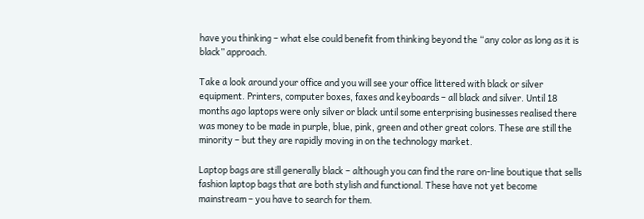have you thinking – what else could benefit from thinking beyond the “any color as long as it is black” approach.

Take a look around your office and you will see your office littered with black or silver equipment. Printers, computer boxes, faxes and keyboards – all black and silver. Until 18 months ago laptops were only silver or black until some enterprising businesses realised there was money to be made in purple, blue, pink, green and other great colors. These are still the minority – but they are rapidly moving in on the technology market.

Laptop bags are still generally black – although you can find the rare on-line boutique that sells fashion laptop bags that are both stylish and functional. These have not yet become mainstream – you have to search for them.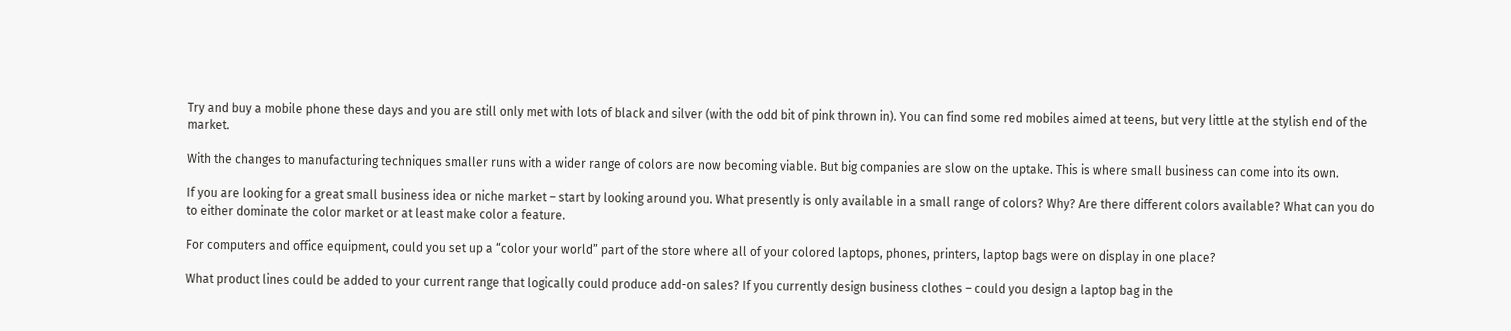Try and buy a mobile phone these days and you are still only met with lots of black and silver (with the odd bit of pink thrown in). You can find some red mobiles aimed at teens, but very little at the stylish end of the market.

With the changes to manufacturing techniques smaller runs with a wider range of colors are now becoming viable. But big companies are slow on the uptake. This is where small business can come into its own.

If you are looking for a great small business idea or niche market – start by looking around you. What presently is only available in a small range of colors? Why? Are there different colors available? What can you do to either dominate the color market or at least make color a feature.

For computers and office equipment, could you set up a “color your world” part of the store where all of your colored laptops, phones, printers, laptop bags were on display in one place?

What product lines could be added to your current range that logically could produce add-on sales? If you currently design business clothes – could you design a laptop bag in the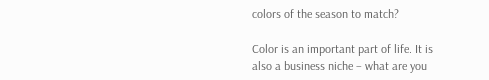colors of the season to match?

Color is an important part of life. It is also a business niche – what are you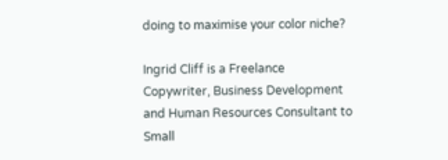doing to maximise your color niche?

Ingrid Cliff is a Freelance Copywriter, Business Development and Human Resources Consultant to Small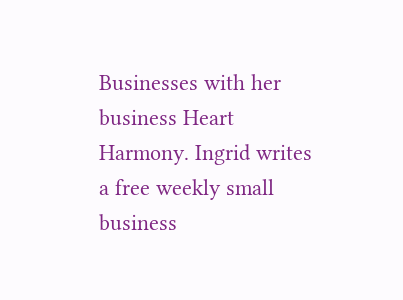Businesses with her business Heart Harmony. Ingrid writes a free weekly small business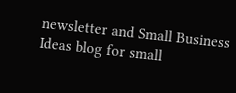newsletter and Small Business Ideas blog for small